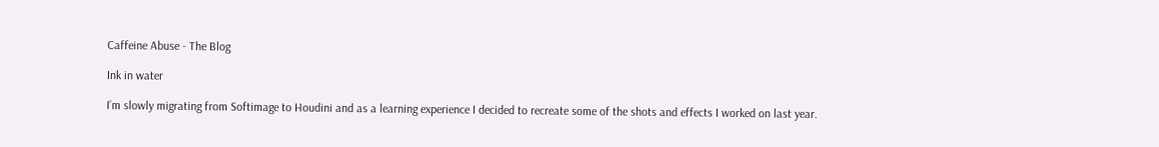Caffeine Abuse - The Blog

Ink in water

I’m slowly migrating from Softimage to Houdini and as a learning experience I decided to recreate some of the shots and effects I worked on last year.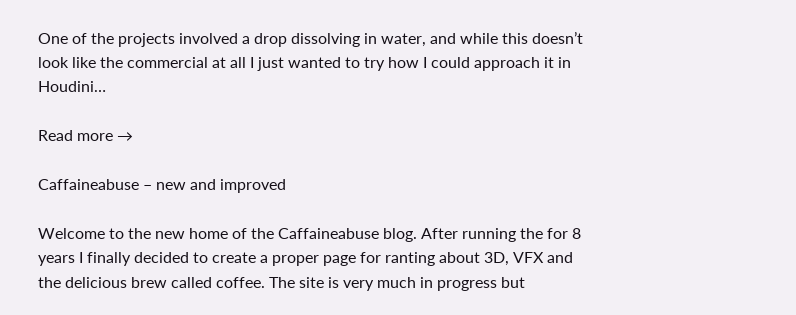One of the projects involved a drop dissolving in water, and while this doesn’t look like the commercial at all I just wanted to try how I could approach it in Houdini…

Read more →

Caffaineabuse – new and improved

Welcome to the new home of the Caffaineabuse blog. After running the for 8 years I finally decided to create a proper page for ranting about 3D, VFX and the delicious brew called coffee. The site is very much in progress but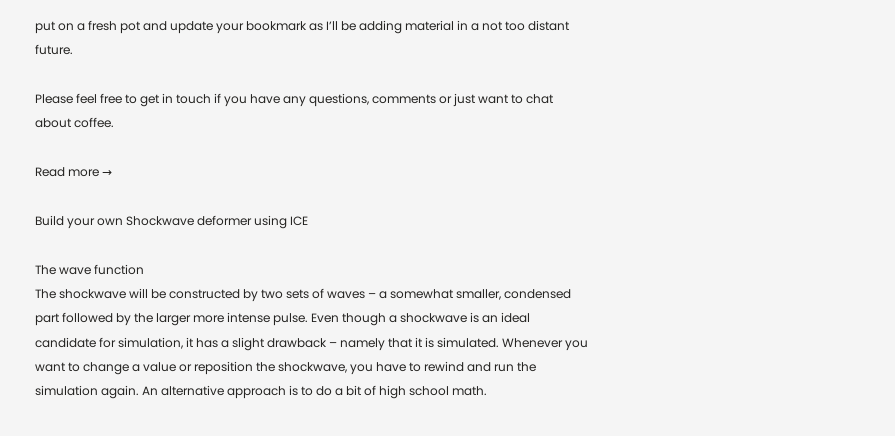put on a fresh pot and update your bookmark as I’ll be adding material in a not too distant future.

Please feel free to get in touch if you have any questions, comments or just want to chat about coffee.

Read more →

Build your own Shockwave deformer using ICE

The wave function
The shockwave will be constructed by two sets of waves – a somewhat smaller, condensed part followed by the larger more intense pulse. Even though a shockwave is an ideal candidate for simulation, it has a slight drawback – namely that it is simulated. Whenever you want to change a value or reposition the shockwave, you have to rewind and run the simulation again. An alternative approach is to do a bit of high school math.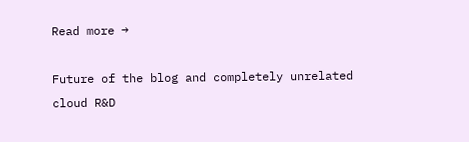Read more →

Future of the blog and completely unrelated cloud R&D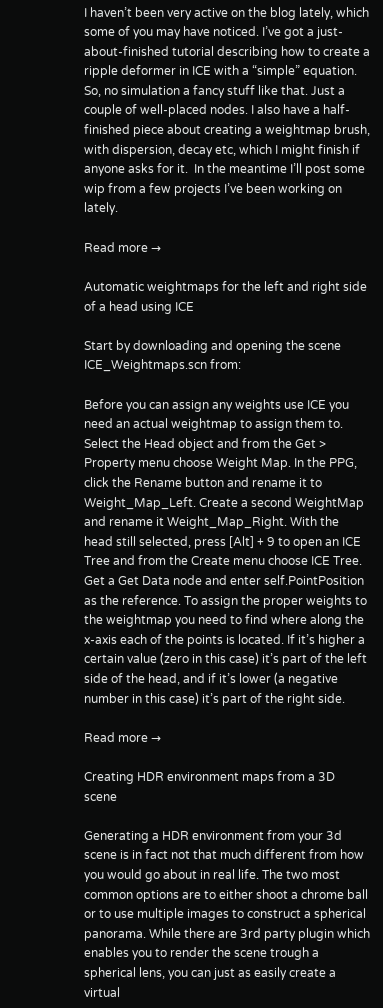I haven’t been very active on the blog lately, which some of you may have noticed. I’ve got a just-about-finished tutorial describing how to create a ripple deformer in ICE with a “simple” equation. So, no simulation a fancy stuff like that. Just a couple of well-placed nodes. I also have a half-finished piece about creating a weightmap brush, with dispersion, decay etc, which I might finish if anyone asks for it.  In the meantime I’ll post some wip from a few projects I’ve been working on lately.

Read more →

Automatic weightmaps for the left and right side of a head using ICE

Start by downloading and opening the scene ICE_Weightmaps.scn from:

Before you can assign any weights use ICE you need an actual weightmap to assign them to. Select the Head object and from the Get > Property menu choose Weight Map. In the PPG, click the Rename button and rename it to Weight_Map_Left. Create a second WeightMap and rename it Weight_Map_Right. With the head still selected, press [Alt] + 9 to open an ICE Tree and from the Create menu choose ICE Tree. Get a Get Data node and enter self.PointPosition as the reference. To assign the proper weights to the weightmap you need to find where along the x-axis each of the points is located. If it’s higher a certain value (zero in this case) it’s part of the left side of the head, and if it’s lower (a negative number in this case) it’s part of the right side.

Read more →

Creating HDR environment maps from a 3D scene

Generating a HDR environment from your 3d scene is in fact not that much different from how you would go about in real life. The two most common options are to either shoot a chrome ball or to use multiple images to construct a spherical panorama. While there are 3rd party plugin which enables you to render the scene trough a spherical lens, you can just as easily create a virtual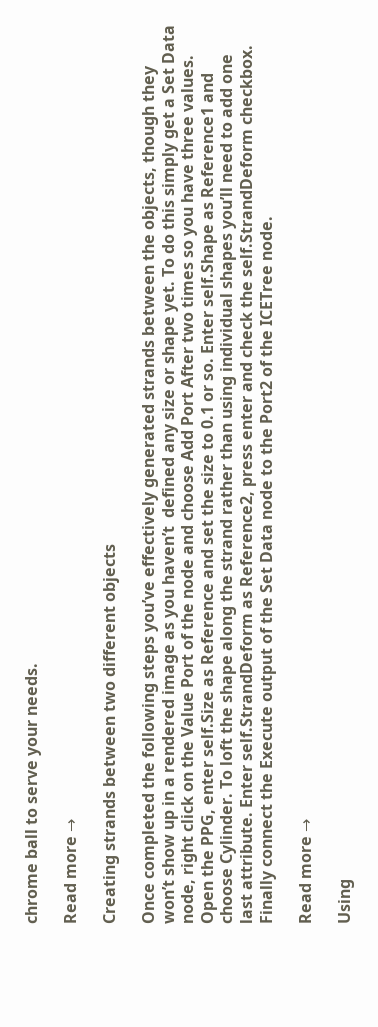chrome ball to serve your needs.

Read more →

Creating strands between two different objects

Once completed the following steps you’ve effectively generated strands between the objects, though they won’t show up in a rendered image as you haven’t  defined any size or shape yet. To do this simply get a Set Data node, right click on the Value Port of the node and choose Add Port After two times so you have three values. Open the PPG, enter self.Size as Reference and set the size to 0.1 or so. Enter self.Shape as Reference1 and choose Cylinder. To loft the shape along the strand rather than using individual shapes you’ll need to add one last attribute. Enter self.StrandDeform as Reference2, press enter and check the self.StrandDeform checkbox. Finally connect the Execute output of the Set Data node to the Port2 of the ICETree node.

Read more →

Using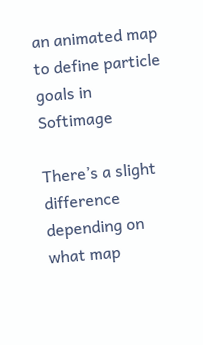an animated map to define particle goals in Softimage

There’s a slight difference depending on what map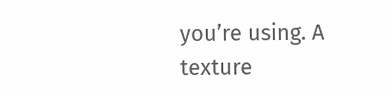you’re using. A texture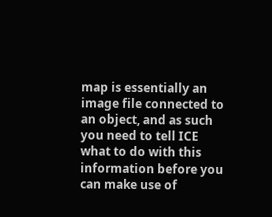map is essentially an image file connected to an object, and as such you need to tell ICE what to do with this information before you can make use of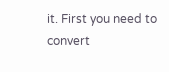it. First you need to convert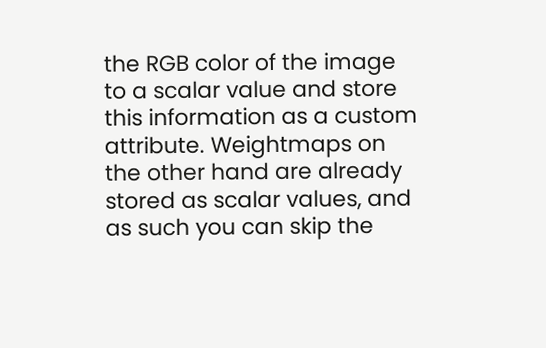the RGB color of the image to a scalar value and store this information as a custom attribute. Weightmaps on the other hand are already stored as scalar values, and as such you can skip the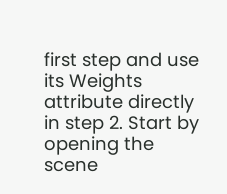first step and use its Weights attribute directly in step 2. Start by opening the scene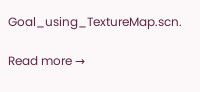Goal_using_TextureMap.scn.

Read more →